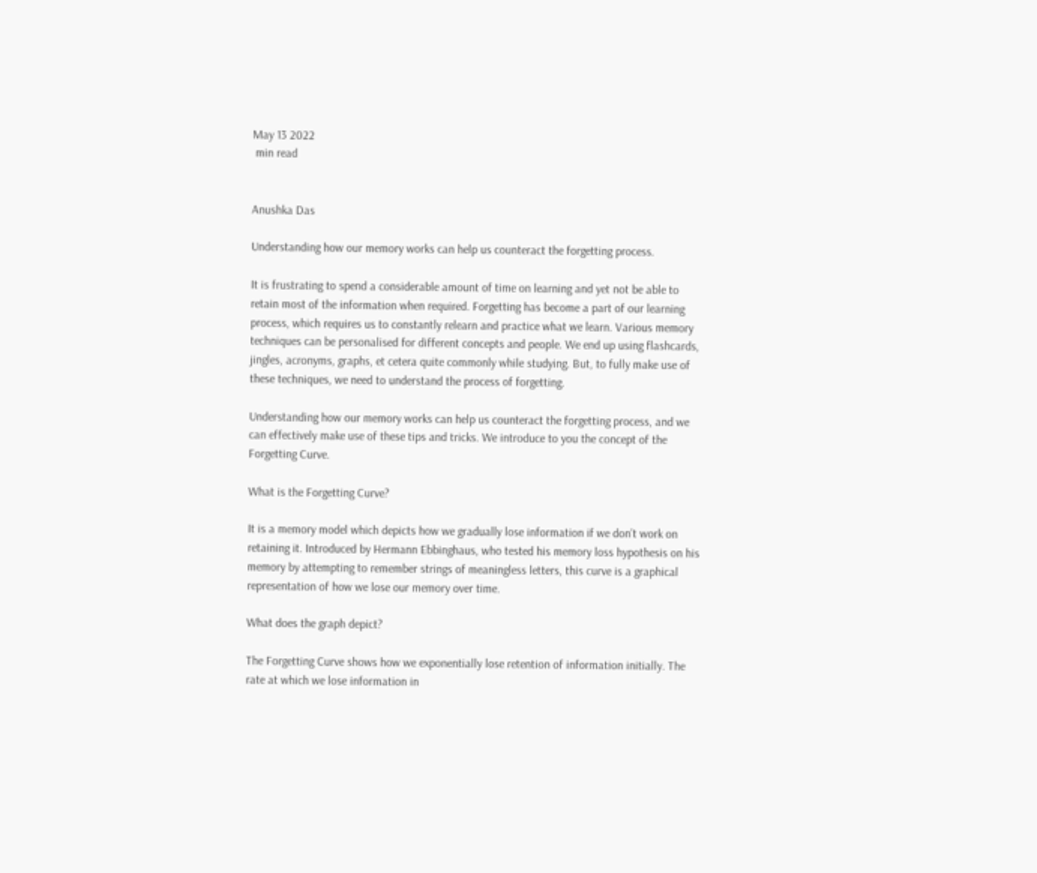May 13 2022
 min read


Anushka Das

Understanding how our memory works can help us counteract the forgetting process.

It is frustrating to spend a considerable amount of time on learning and yet not be able to retain most of the information when required. Forgetting has become a part of our learning process, which requires us to constantly relearn and practice what we learn. Various memory techniques can be personalised for different concepts and people. We end up using flashcards, jingles, acronyms, graphs, et cetera quite commonly while studying. But, to fully make use of these techniques, we need to understand the process of forgetting.

Understanding how our memory works can help us counteract the forgetting process, and we can effectively make use of these tips and tricks. We introduce to you the concept of the Forgetting Curve.

What is the Forgetting Curve?

It is a memory model which depicts how we gradually lose information if we don’t work on retaining it. Introduced by Hermann Ebbinghaus, who tested his memory loss hypothesis on his memory by attempting to remember strings of meaningless letters, this curve is a graphical representation of how we lose our memory over time.

What does the graph depict?

The Forgetting Curve shows how we exponentially lose retention of information initially. The rate at which we lose information in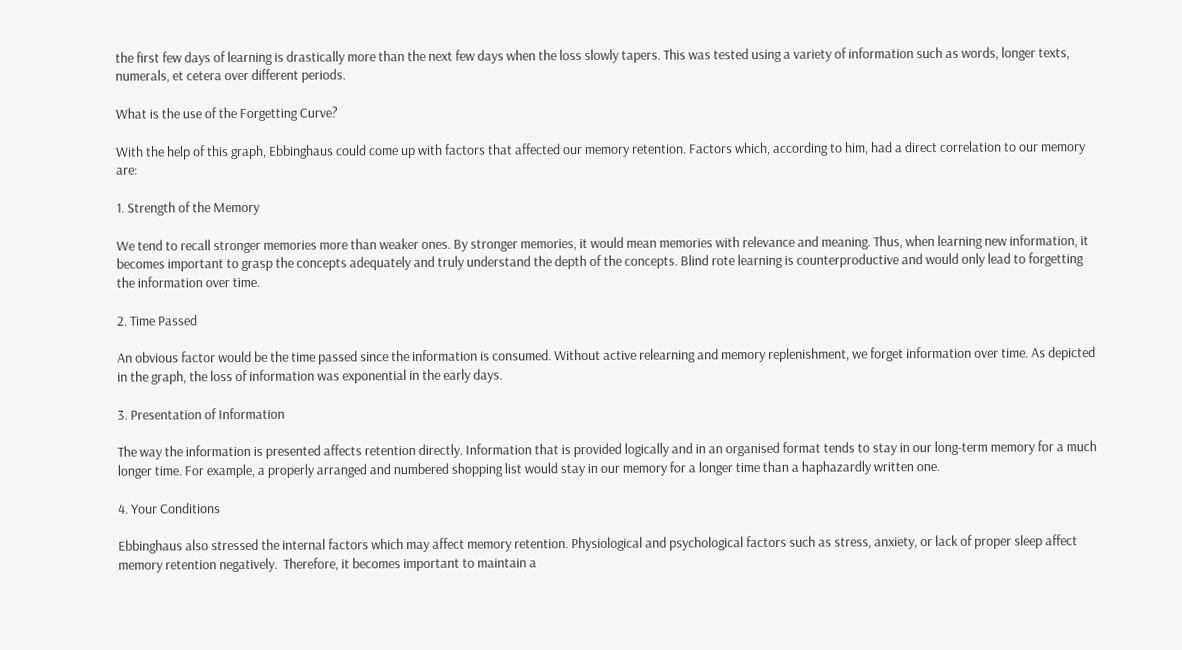the first few days of learning is drastically more than the next few days when the loss slowly tapers. This was tested using a variety of information such as words, longer texts, numerals, et cetera over different periods.

What is the use of the Forgetting Curve?

With the help of this graph, Ebbinghaus could come up with factors that affected our memory retention. Factors which, according to him, had a direct correlation to our memory are:

1. Strength of the Memory

We tend to recall stronger memories more than weaker ones. By stronger memories, it would mean memories with relevance and meaning. Thus, when learning new information, it becomes important to grasp the concepts adequately and truly understand the depth of the concepts. Blind rote learning is counterproductive and would only lead to forgetting the information over time.

2. Time Passed

An obvious factor would be the time passed since the information is consumed. Without active relearning and memory replenishment, we forget information over time. As depicted in the graph, the loss of information was exponential in the early days.

3. Presentation of Information

The way the information is presented affects retention directly. Information that is provided logically and in an organised format tends to stay in our long-term memory for a much longer time. For example, a properly arranged and numbered shopping list would stay in our memory for a longer time than a haphazardly written one.

4. Your Conditions

Ebbinghaus also stressed the internal factors which may affect memory retention. Physiological and psychological factors such as stress, anxiety, or lack of proper sleep affect memory retention negatively.  Therefore, it becomes important to maintain a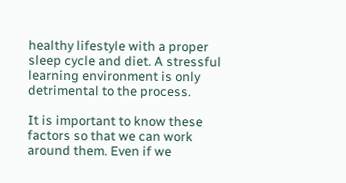healthy lifestyle with a proper sleep cycle and diet. A stressful learning environment is only detrimental to the process.

It is important to know these factors so that we can work around them. Even if we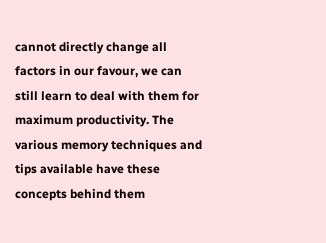cannot directly change all factors in our favour, we can still learn to deal with them for maximum productivity. The various memory techniques and tips available have these concepts behind them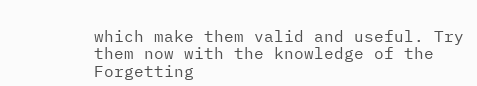which make them valid and useful. Try them now with the knowledge of the Forgetting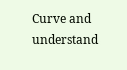Curve and understand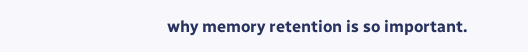why memory retention is so important.